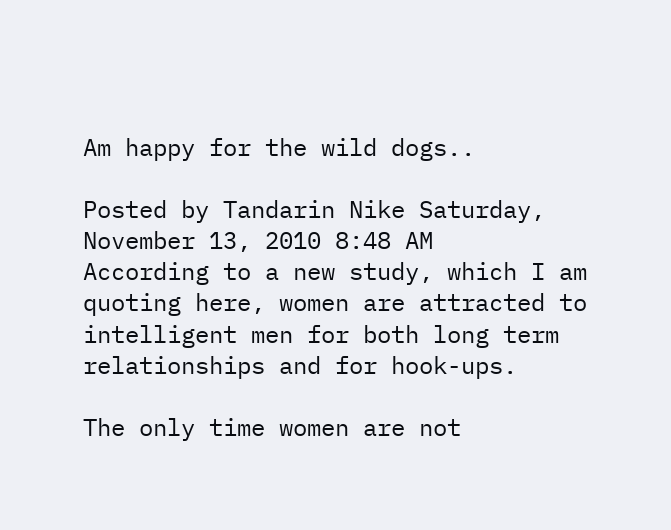Am happy for the wild dogs..

Posted by Tandarin Nike Saturday, November 13, 2010 8:48 AM
According to a new study, which I am quoting here, women are attracted to intelligent men for both long term relationships and for hook-ups.

The only time women are not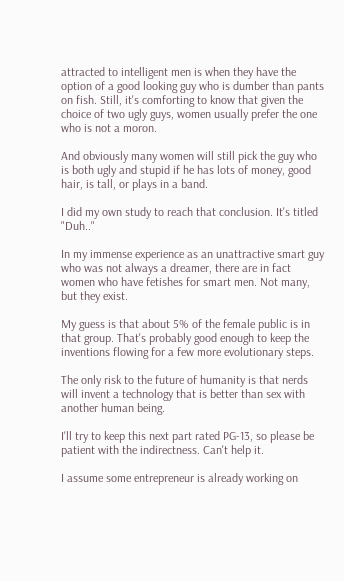attracted to intelligent men is when they have the option of a good looking guy who is dumber than pants on fish. Still, it's comforting to know that given the choice of two ugly guys, women usually prefer the one who is not a moron.

And obviously many women will still pick the guy who is both ugly and stupid if he has lots of money, good hair, is tall, or plays in a band.

I did my own study to reach that conclusion. It's titled "Duh.."

In my immense experience as an unattractive smart guy who was not always a dreamer, there are in fact women who have fetishes for smart men. Not many, but they exist.

My guess is that about 5% of the female public is in that group. That's probably good enough to keep the inventions flowing for a few more evolutionary steps.

The only risk to the future of humanity is that nerds will invent a technology that is better than sex with another human being.

I'll try to keep this next part rated PG-13, so please be patient with the indirectness. Can't help it.

I assume some entrepreneur is already working on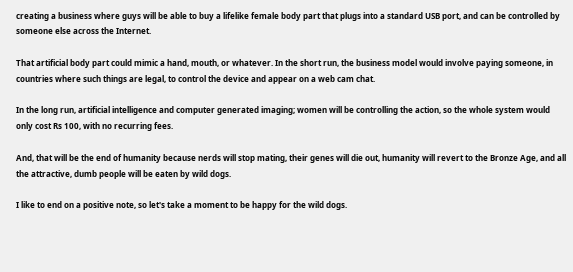creating a business where guys will be able to buy a lifelike female body part that plugs into a standard USB port, and can be controlled by someone else across the Internet.

That artificial body part could mimic a hand, mouth, or whatever. In the short run, the business model would involve paying someone, in countries where such things are legal, to control the device and appear on a web cam chat.

In the long run, artificial intelligence and computer generated imaging; women will be controlling the action, so the whole system would only cost Rs 100, with no recurring fees.

And, that will be the end of humanity because nerds will stop mating, their genes will die out, humanity will revert to the Bronze Age, and all the attractive, dumb people will be eaten by wild dogs.

I like to end on a positive note, so let's take a moment to be happy for the wild dogs.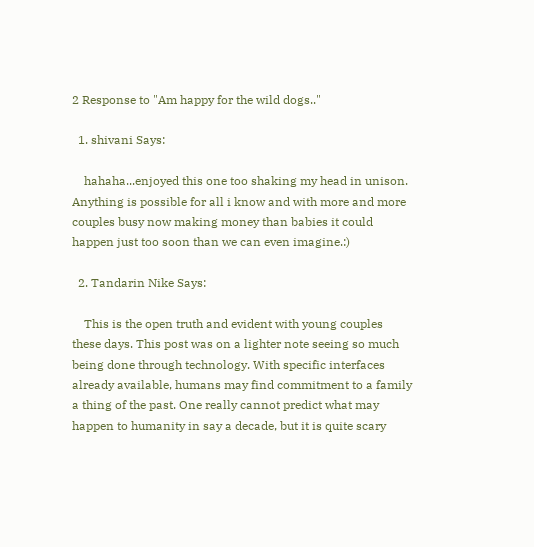2 Response to "Am happy for the wild dogs.."

  1. shivani Says:

    hahaha...enjoyed this one too shaking my head in unison. Anything is possible for all i know and with more and more couples busy now making money than babies it could happen just too soon than we can even imagine.:)

  2. Tandarin Nike Says:

    This is the open truth and evident with young couples these days. This post was on a lighter note seeing so much being done through technology. With specific interfaces already available, humans may find commitment to a family a thing of the past. One really cannot predict what may happen to humanity in say a decade, but it is quite scary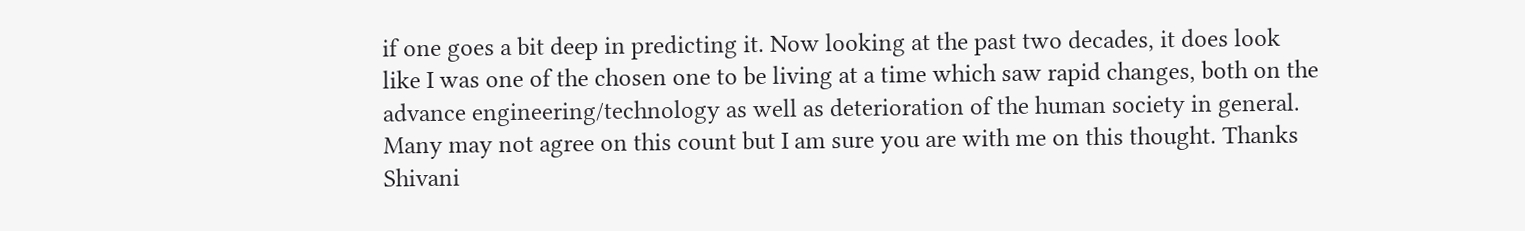if one goes a bit deep in predicting it. Now looking at the past two decades, it does look like I was one of the chosen one to be living at a time which saw rapid changes, both on the advance engineering/technology as well as deterioration of the human society in general. Many may not agree on this count but I am sure you are with me on this thought. Thanks Shivani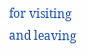for visiting and leaving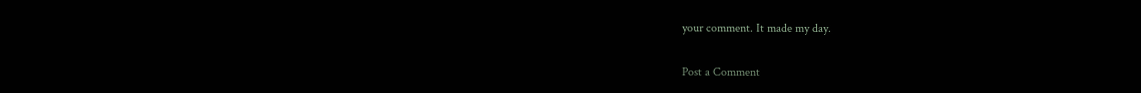your comment. It made my day.

Post a Comment